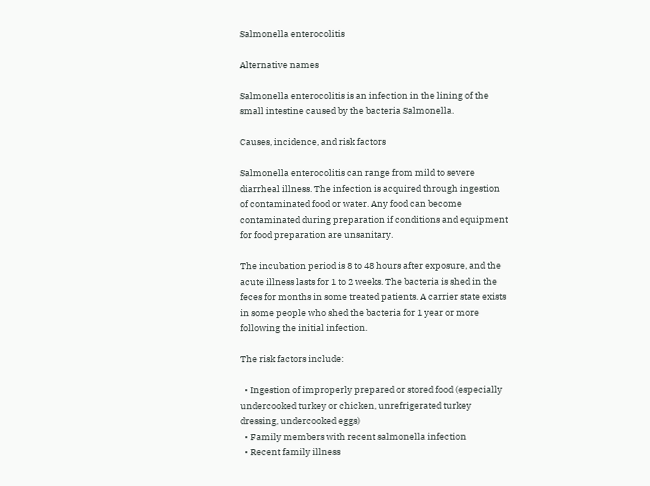Salmonella enterocolitis

Alternative names

Salmonella enterocolitis is an infection in the lining of the small intestine caused by the bacteria Salmonella.

Causes, incidence, and risk factors

Salmonella enterocolitis can range from mild to severe diarrheal illness. The infection is acquired through ingestion of contaminated food or water. Any food can become contaminated during preparation if conditions and equipment for food preparation are unsanitary.

The incubation period is 8 to 48 hours after exposure, and the acute illness lasts for 1 to 2 weeks. The bacteria is shed in the feces for months in some treated patients. A carrier state exists in some people who shed the bacteria for 1 year or more following the initial infection.

The risk factors include:

  • Ingestion of improperly prepared or stored food (especially undercooked turkey or chicken, unrefrigerated turkey dressing, undercooked eggs)
  • Family members with recent salmonella infection
  • Recent family illness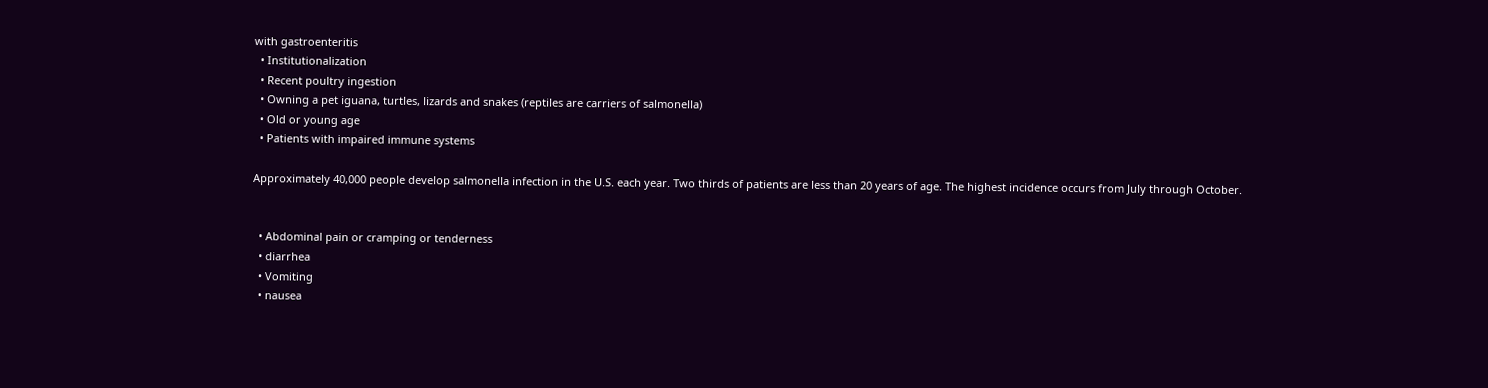with gastroenteritis
  • Institutionalization
  • Recent poultry ingestion
  • Owning a pet iguana, turtles, lizards and snakes (reptiles are carriers of salmonella)
  • Old or young age
  • Patients with impaired immune systems

Approximately 40,000 people develop salmonella infection in the U.S. each year. Two thirds of patients are less than 20 years of age. The highest incidence occurs from July through October.


  • Abdominal pain or cramping or tenderness
  • diarrhea
  • Vomiting
  • nausea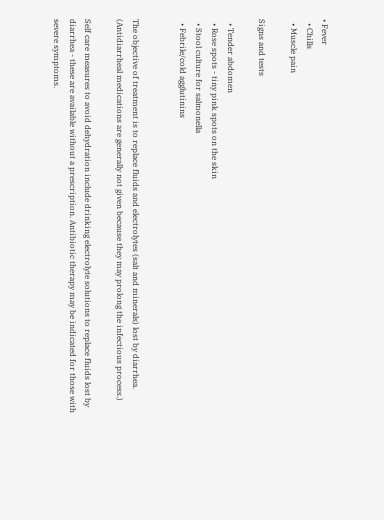• Fever
  • Chills
  • Muscle pain

Signs and tests

  • Tender abdomen
  • Rose spots - tiny pink spots on the skin
  • Stool culture for salmonella
  • Febrile/cold agglutinins


The objective of treatment is to replace fluids and electrolytes (salt and minerals) lost by diarrhea. (Antidiarrheal medications are generally not given because they may prolong the infectious process.)

Self care measures to avoid dehydration include drinking electrolyte solutions to replace fluids lost by diarrhea - these are available without a prescription. Antibiotic therapy may be indicated for those with severe symptoms.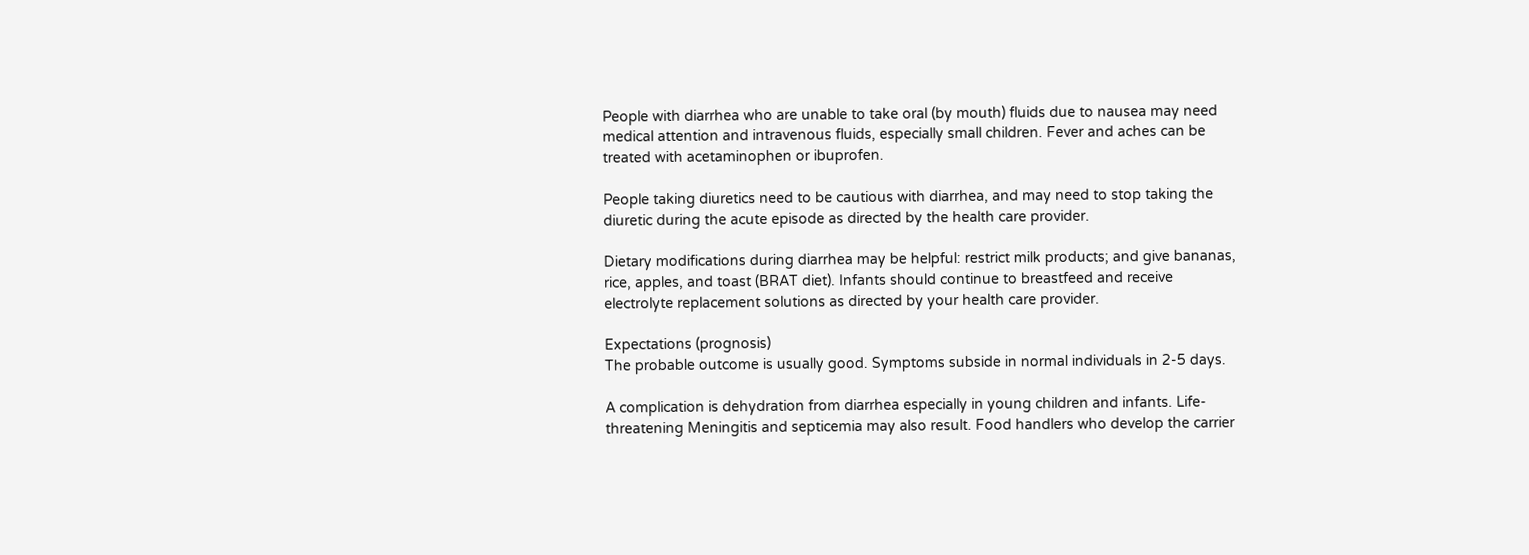People with diarrhea who are unable to take oral (by mouth) fluids due to nausea may need medical attention and intravenous fluids, especially small children. Fever and aches can be treated with acetaminophen or ibuprofen.

People taking diuretics need to be cautious with diarrhea, and may need to stop taking the diuretic during the acute episode as directed by the health care provider.

Dietary modifications during diarrhea may be helpful: restrict milk products; and give bananas, rice, apples, and toast (BRAT diet). Infants should continue to breastfeed and receive electrolyte replacement solutions as directed by your health care provider.

Expectations (prognosis)
The probable outcome is usually good. Symptoms subside in normal individuals in 2-5 days.

A complication is dehydration from diarrhea especially in young children and infants. Life-threatening Meningitis and septicemia may also result. Food handlers who develop the carrier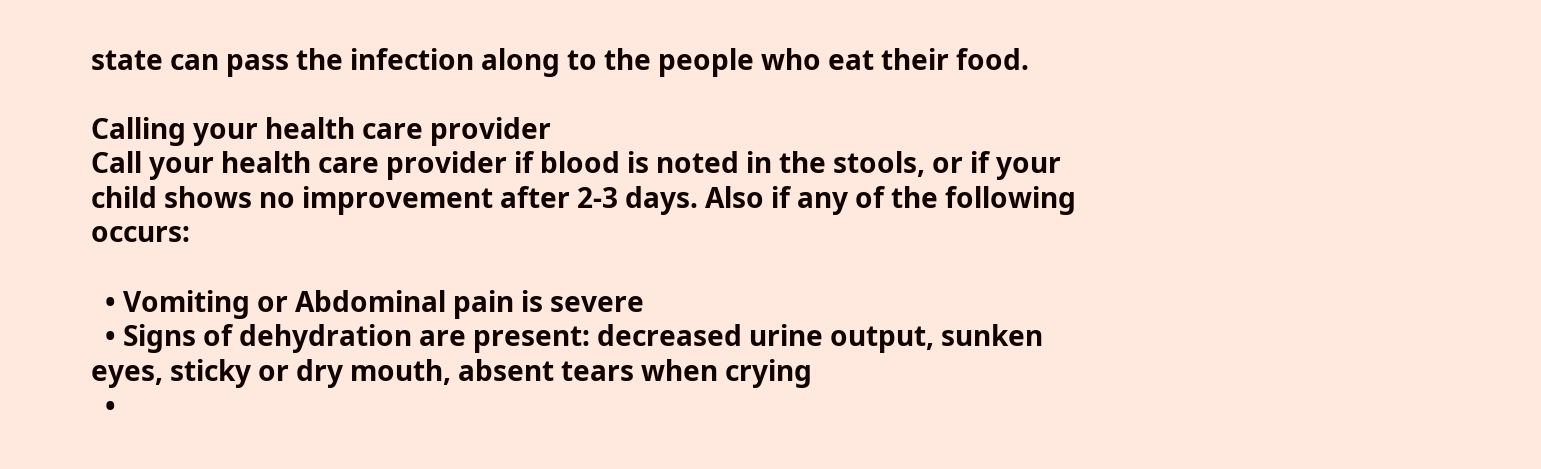state can pass the infection along to the people who eat their food.

Calling your health care provider
Call your health care provider if blood is noted in the stools, or if your child shows no improvement after 2-3 days. Also if any of the following occurs:

  • Vomiting or Abdominal pain is severe
  • Signs of dehydration are present: decreased urine output, sunken eyes, sticky or dry mouth, absent tears when crying
  •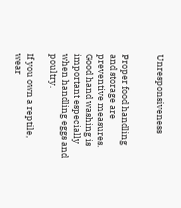Unresponsiveness


Proper food handling and storage are preventive measures. Good hand washing is important especially when handling eggs and poultry.

If you own a reptile, wear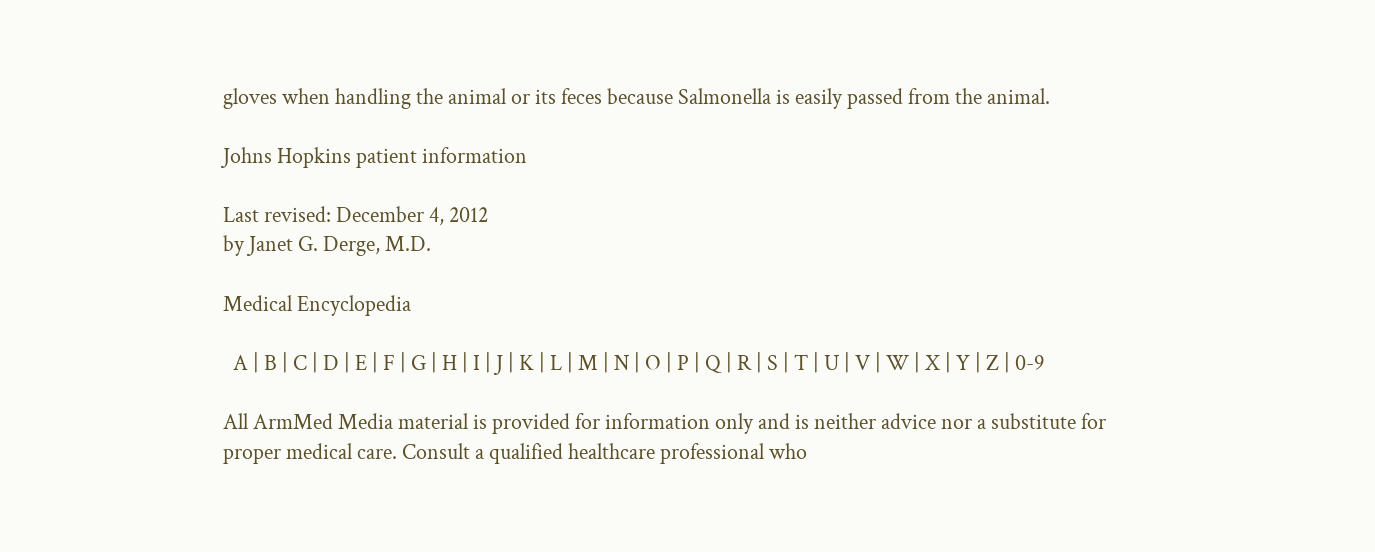gloves when handling the animal or its feces because Salmonella is easily passed from the animal.

Johns Hopkins patient information

Last revised: December 4, 2012
by Janet G. Derge, M.D.

Medical Encyclopedia

  A | B | C | D | E | F | G | H | I | J | K | L | M | N | O | P | Q | R | S | T | U | V | W | X | Y | Z | 0-9

All ArmMed Media material is provided for information only and is neither advice nor a substitute for proper medical care. Consult a qualified healthcare professional who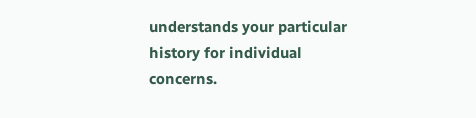understands your particular history for individual concerns.